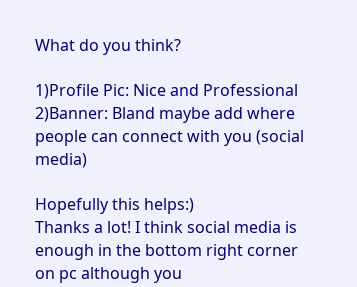What do you think?

1)Profile Pic: Nice and Professional
2)Banner: Bland maybe add where people can connect with you (social media)

Hopefully this helps:)
Thanks a lot! I think social media is enough in the bottom right corner on pc although you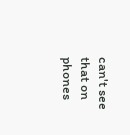can't see that on phones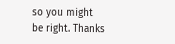so you might be right. Thanks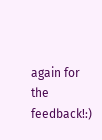again for the feedback!:)